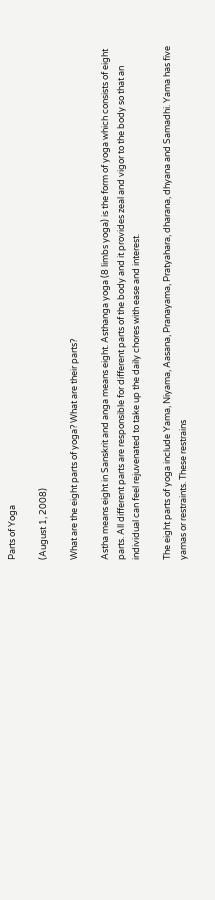Parts of Yoga

(August 1, 2008)

What are the eight parts of yoga? What are their parts?

Astha means eight in Sanskrit and anga means eight. Asthanga yoga (8 limbs yoga) is the form of yoga which consists of eight parts. All different parts are responsible for different parts of the body and it provides zeal and vigor to the body so that an individual can feel rejuvenated to take up the daily chores with ease and interest.

The eight parts of yoga include Yama, Niyama, Aasana, Pranayama, Pratyahara, dharana, dhyana and Samadhi. Yama has five yamas or restraints. These restrains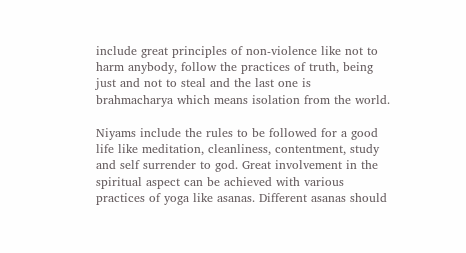include great principles of non-violence like not to harm anybody, follow the practices of truth, being just and not to steal and the last one is brahmacharya which means isolation from the world.

Niyams include the rules to be followed for a good life like meditation, cleanliness, contentment, study and self surrender to god. Great involvement in the spiritual aspect can be achieved with various practices of yoga like asanas. Different asanas should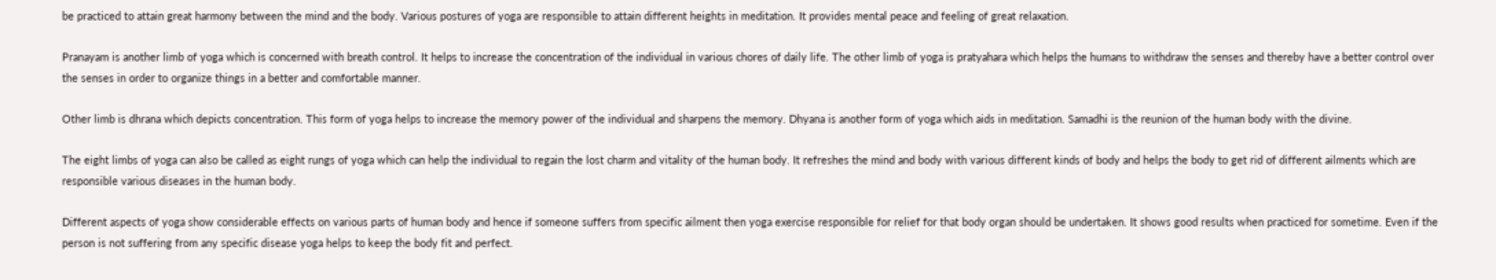be practiced to attain great harmony between the mind and the body. Various postures of yoga are responsible to attain different heights in meditation. It provides mental peace and feeling of great relaxation.

Pranayam is another limb of yoga which is concerned with breath control. It helps to increase the concentration of the individual in various chores of daily life. The other limb of yoga is pratyahara which helps the humans to withdraw the senses and thereby have a better control over the senses in order to organize things in a better and comfortable manner.

Other limb is dhrana which depicts concentration. This form of yoga helps to increase the memory power of the individual and sharpens the memory. Dhyana is another form of yoga which aids in meditation. Samadhi is the reunion of the human body with the divine.

The eight limbs of yoga can also be called as eight rungs of yoga which can help the individual to regain the lost charm and vitality of the human body. It refreshes the mind and body with various different kinds of body and helps the body to get rid of different ailments which are responsible various diseases in the human body.

Different aspects of yoga show considerable effects on various parts of human body and hence if someone suffers from specific ailment then yoga exercise responsible for relief for that body organ should be undertaken. It shows good results when practiced for sometime. Even if the person is not suffering from any specific disease yoga helps to keep the body fit and perfect.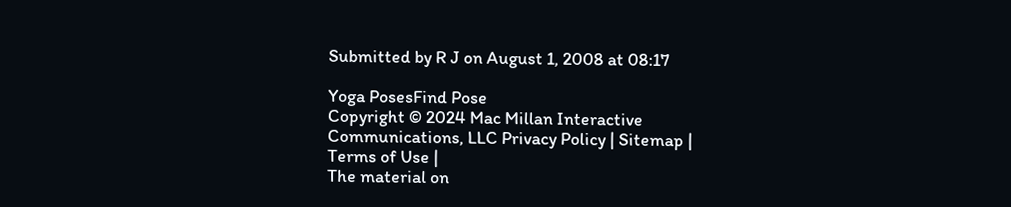Submitted by R J on August 1, 2008 at 08:17

Yoga PosesFind Pose
Copyright © 2024 Mac Millan Interactive Communications, LLC Privacy Policy | Sitemap | Terms of Use |
The material on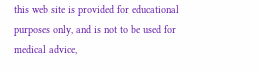this web site is provided for educational purposes only, and is not to be used for medical advice,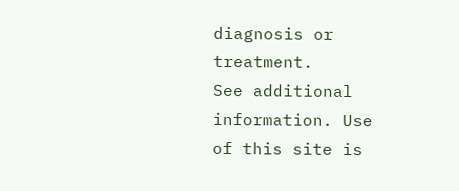diagnosis or treatment.
See additional information. Use of this site is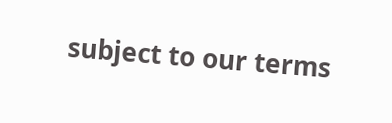subject to our terms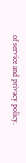of service and privacy policy.